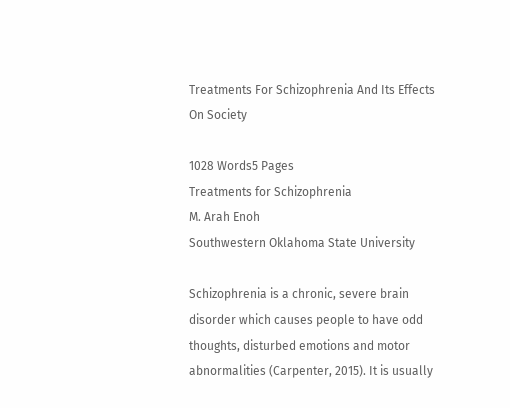Treatments For Schizophrenia And Its Effects On Society

1028 Words5 Pages
Treatments for Schizophrenia
M. Arah Enoh
Southwestern Oklahoma State University

Schizophrenia is a chronic, severe brain disorder which causes people to have odd thoughts, disturbed emotions and motor abnormalities (Carpenter, 2015). It is usually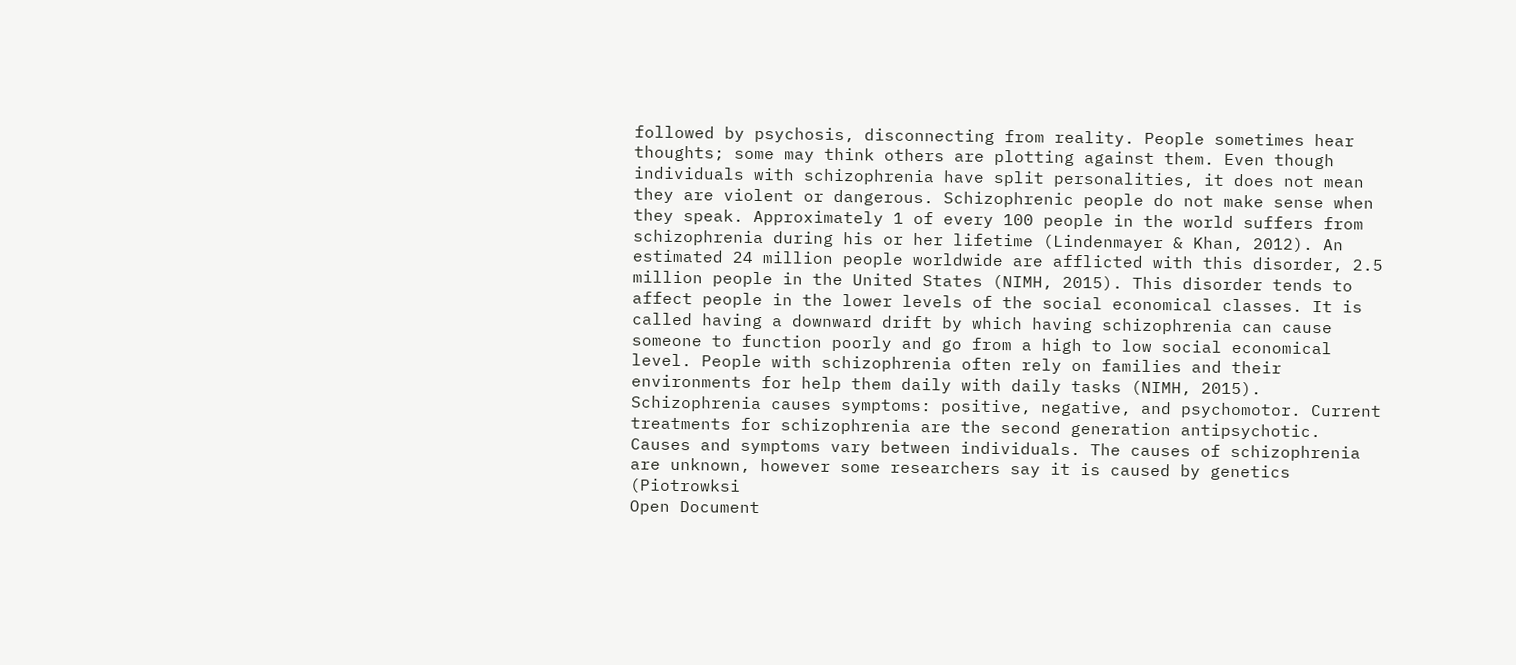followed by psychosis, disconnecting from reality. People sometimes hear thoughts; some may think others are plotting against them. Even though individuals with schizophrenia have split personalities, it does not mean they are violent or dangerous. Schizophrenic people do not make sense when they speak. Approximately 1 of every 100 people in the world suffers from schizophrenia during his or her lifetime (Lindenmayer & Khan, 2012). An estimated 24 million people worldwide are afflicted with this disorder, 2.5 million people in the United States (NIMH, 2015). This disorder tends to affect people in the lower levels of the social economical classes. It is called having a downward drift by which having schizophrenia can cause someone to function poorly and go from a high to low social economical level. People with schizophrenia often rely on families and their environments for help them daily with daily tasks (NIMH, 2015). Schizophrenia causes symptoms: positive, negative, and psychomotor. Current treatments for schizophrenia are the second generation antipsychotic.
Causes and symptoms vary between individuals. The causes of schizophrenia are unknown, however some researchers say it is caused by genetics (Piotrowksi
Open Document